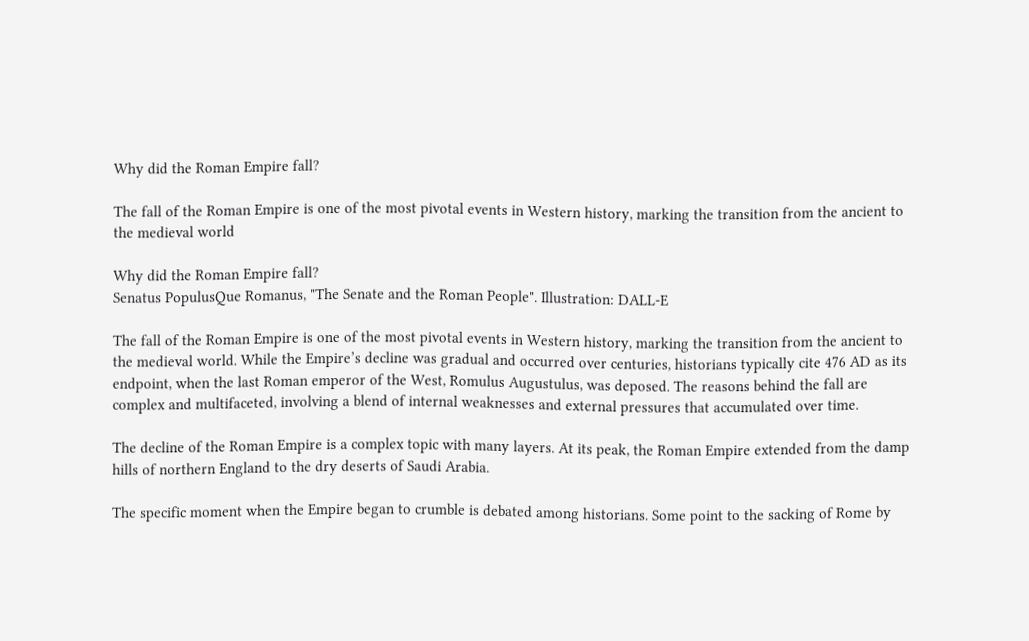Why did the Roman Empire fall?

The fall of the Roman Empire is one of the most pivotal events in Western history, marking the transition from the ancient to the medieval world

Why did the Roman Empire fall?
Senatus PopulusQue Romanus, "The Senate and the Roman People". Illustration: DALL-E

The fall of the Roman Empire is one of the most pivotal events in Western history, marking the transition from the ancient to the medieval world. While the Empire’s decline was gradual and occurred over centuries, historians typically cite 476 AD as its endpoint, when the last Roman emperor of the West, Romulus Augustulus, was deposed. The reasons behind the fall are complex and multifaceted, involving a blend of internal weaknesses and external pressures that accumulated over time.

The decline of the Roman Empire is a complex topic with many layers. At its peak, the Roman Empire extended from the damp hills of northern England to the dry deserts of Saudi Arabia.

The specific moment when the Empire began to crumble is debated among historians. Some point to the sacking of Rome by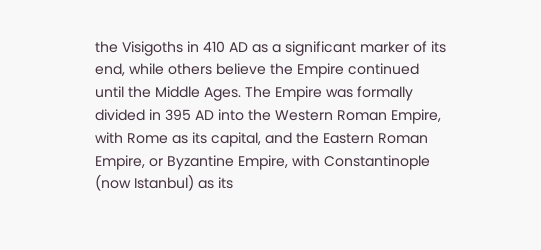the Visigoths in 410 AD as a significant marker of its end, while others believe the Empire continued until the Middle Ages. The Empire was formally divided in 395 AD into the Western Roman Empire, with Rome as its capital, and the Eastern Roman Empire, or Byzantine Empire, with Constantinople (now Istanbul) as its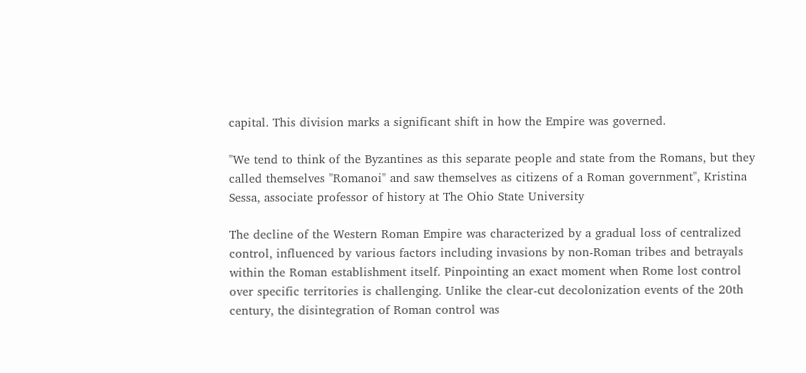capital. This division marks a significant shift in how the Empire was governed.

"We tend to think of the Byzantines as this separate people and state from the Romans, but they called themselves "Romanoi" and saw themselves as citizens of a Roman government", Kristina Sessa, associate professor of history at The Ohio State University

The decline of the Western Roman Empire was characterized by a gradual loss of centralized control, influenced by various factors including invasions by non-Roman tribes and betrayals within the Roman establishment itself. Pinpointing an exact moment when Rome lost control over specific territories is challenging. Unlike the clear-cut decolonization events of the 20th century, the disintegration of Roman control was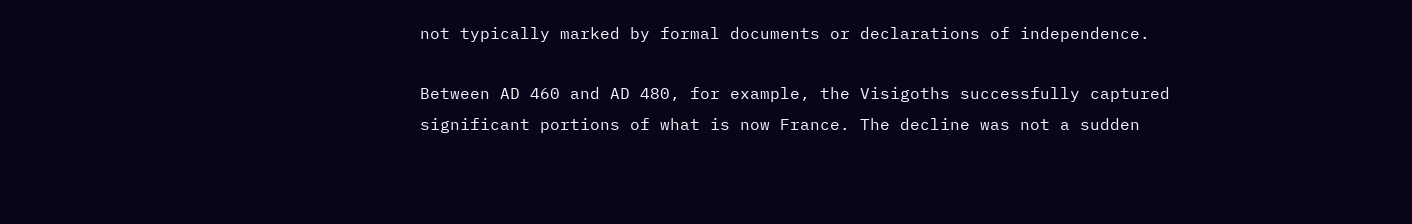not typically marked by formal documents or declarations of independence.

Between AD 460 and AD 480, for example, the Visigoths successfully captured significant portions of what is now France. The decline was not a sudden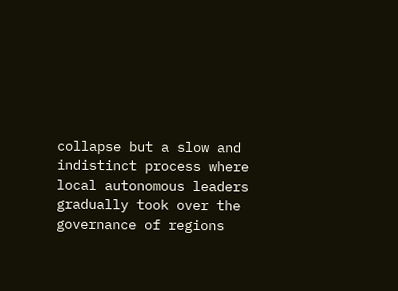collapse but a slow and indistinct process where local autonomous leaders gradually took over the governance of regions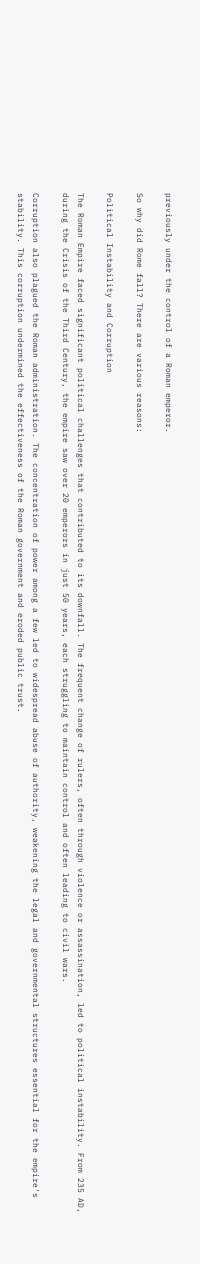previously under the control of a Roman emperor.

So why did Rome fall? There are various reasons:

Political Instability and Corruption

The Roman Empire faced significant political challenges that contributed to its downfall. The frequent change of rulers, often through violence or assassination, led to political instability. From 235 AD, during the Crisis of the Third Century, the empire saw over 20 emperors in just 50 years, each struggling to maintain control and often leading to civil wars.

Corruption also plagued the Roman administration. The concentration of power among a few led to widespread abuse of authority, weakening the legal and governmental structures essential for the empire’s stability. This corruption undermined the effectiveness of the Roman government and eroded public trust.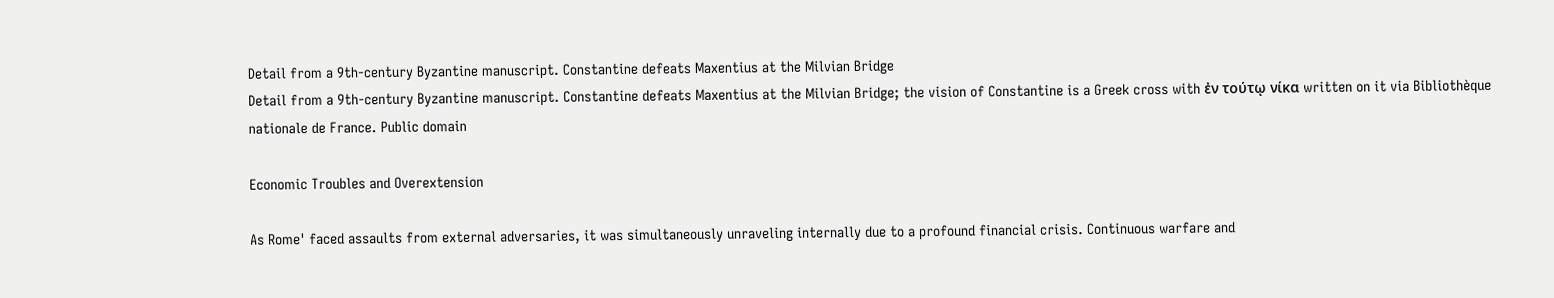Detail from a 9th-century Byzantine manuscript. Constantine defeats Maxentius at the Milvian Bridge
Detail from a 9th-century Byzantine manuscript. Constantine defeats Maxentius at the Milvian Bridge; the vision of Constantine is a Greek cross with ἐν τούτῳ νίκα written on it via Bibliothèque nationale de France. Public domain

Economic Troubles and Overextension

As Rome' faced assaults from external adversaries, it was simultaneously unraveling internally due to a profound financial crisis. Continuous warfare and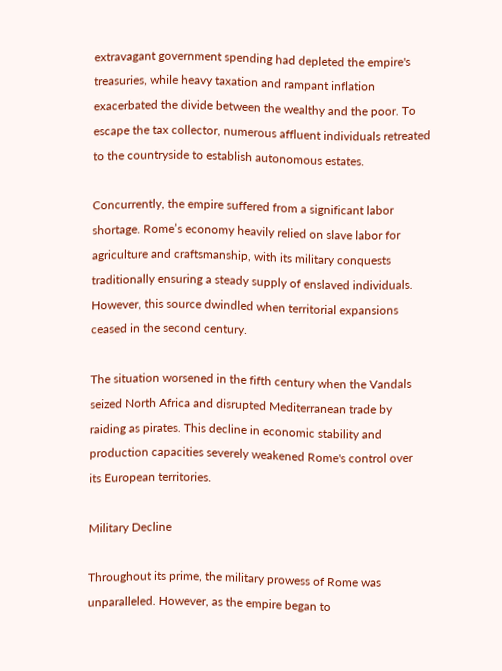extravagant government spending had depleted the empire's treasuries, while heavy taxation and rampant inflation exacerbated the divide between the wealthy and the poor. To escape the tax collector, numerous affluent individuals retreated to the countryside to establish autonomous estates.

Concurrently, the empire suffered from a significant labor shortage. Rome’s economy heavily relied on slave labor for agriculture and craftsmanship, with its military conquests traditionally ensuring a steady supply of enslaved individuals. However, this source dwindled when territorial expansions ceased in the second century.

The situation worsened in the fifth century when the Vandals seized North Africa and disrupted Mediterranean trade by raiding as pirates. This decline in economic stability and production capacities severely weakened Rome's control over its European territories.

Military Decline

Throughout its prime, the military prowess of Rome was unparalleled. However, as the empire began to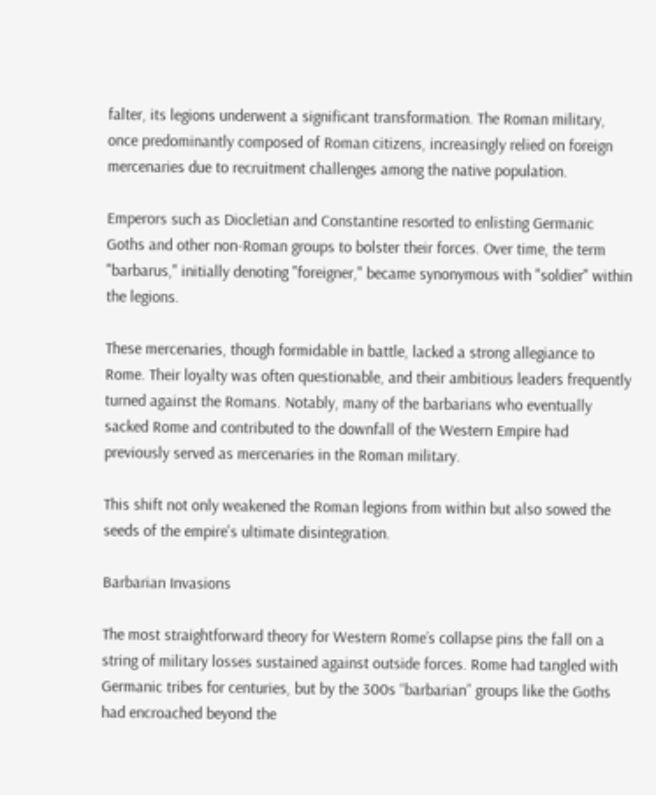falter, its legions underwent a significant transformation. The Roman military, once predominantly composed of Roman citizens, increasingly relied on foreign mercenaries due to recruitment challenges among the native population.

Emperors such as Diocletian and Constantine resorted to enlisting Germanic Goths and other non-Roman groups to bolster their forces. Over time, the term "barbarus," initially denoting "foreigner," became synonymous with "soldier" within the legions.

These mercenaries, though formidable in battle, lacked a strong allegiance to Rome. Their loyalty was often questionable, and their ambitious leaders frequently turned against the Romans. Notably, many of the barbarians who eventually sacked Rome and contributed to the downfall of the Western Empire had previously served as mercenaries in the Roman military.

This shift not only weakened the Roman legions from within but also sowed the seeds of the empire's ultimate disintegration.

Barbarian Invasions

The most straightforward theory for Western Rome’s collapse pins the fall on a string of military losses sustained against outside forces. Rome had tangled with Germanic tribes for centuries, but by the 300s “barbarian” groups like the Goths had encroached beyond the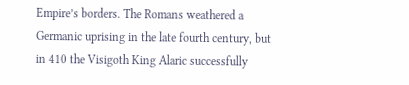Empire’s borders. The Romans weathered a Germanic uprising in the late fourth century, but in 410 the Visigoth King Alaric successfully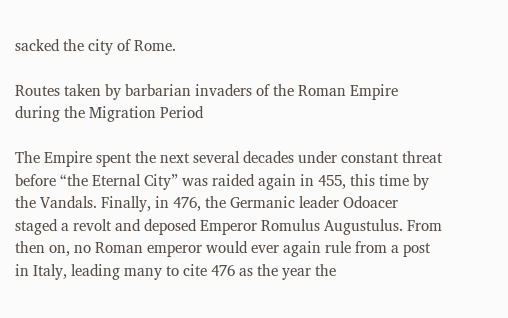sacked the city of Rome.

Routes taken by barbarian invaders of the Roman Empire during the Migration Period

The Empire spent the next several decades under constant threat before “the Eternal City” was raided again in 455, this time by the Vandals. Finally, in 476, the Germanic leader Odoacer staged a revolt and deposed Emperor Romulus Augustulus. From then on, no Roman emperor would ever again rule from a post in Italy, leading many to cite 476 as the year the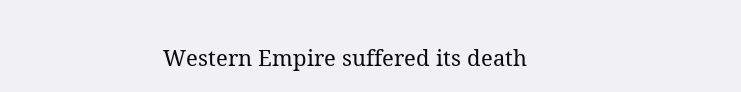Western Empire suffered its death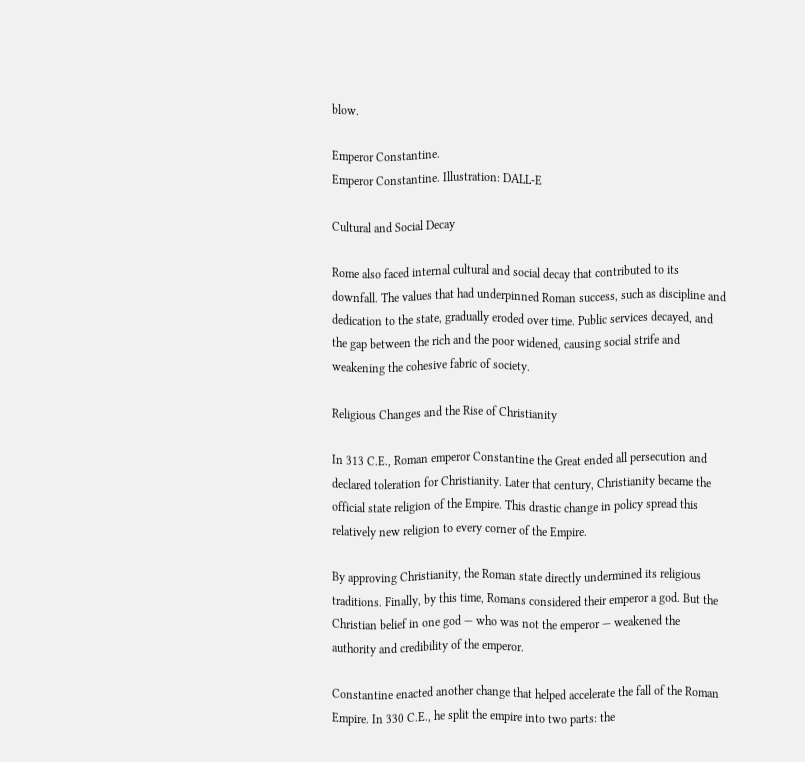blow.

Emperor Constantine.
Emperor Constantine. Illustration: DALL-E

Cultural and Social Decay

Rome also faced internal cultural and social decay that contributed to its downfall. The values that had underpinned Roman success, such as discipline and dedication to the state, gradually eroded over time. Public services decayed, and the gap between the rich and the poor widened, causing social strife and weakening the cohesive fabric of society.

Religious Changes and the Rise of Christianity

In 313 C.E., Roman emperor Constantine the Great ended all persecution and declared toleration for Christianity. Later that century, Christianity became the official state religion of the Empire. This drastic change in policy spread this relatively new religion to every corner of the Empire.

By approving Christianity, the Roman state directly undermined its religious traditions. Finally, by this time, Romans considered their emperor a god. But the Christian belief in one god — who was not the emperor — weakened the authority and credibility of the emperor.

Constantine enacted another change that helped accelerate the fall of the Roman Empire. In 330 C.E., he split the empire into two parts: the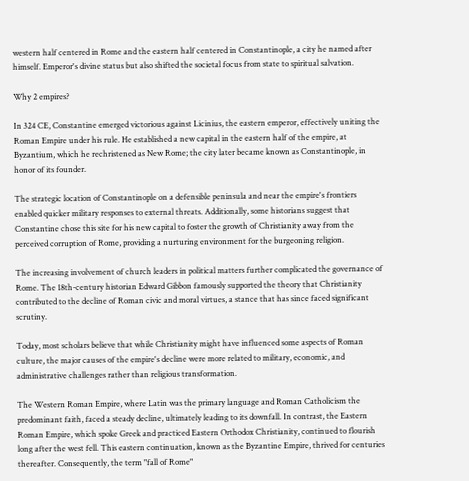western half centered in Rome and the eastern half centered in Constantinople, a city he named after himself. Emperor's divine status but also shifted the societal focus from state to spiritual salvation.

Why 2 empires?

In 324 CE, Constantine emerged victorious against Licinius, the eastern emperor, effectively uniting the Roman Empire under his rule. He established a new capital in the eastern half of the empire, at Byzantium, which he rechristened as New Rome; the city later became known as Constantinople, in honor of its founder.

The strategic location of Constantinople on a defensible peninsula and near the empire's frontiers enabled quicker military responses to external threats. Additionally, some historians suggest that Constantine chose this site for his new capital to foster the growth of Christianity away from the perceived corruption of Rome, providing a nurturing environment for the burgeoning religion.

The increasing involvement of church leaders in political matters further complicated the governance of Rome. The 18th-century historian Edward Gibbon famously supported the theory that Christianity contributed to the decline of Roman civic and moral virtues, a stance that has since faced significant scrutiny.

Today, most scholars believe that while Christianity might have influenced some aspects of Roman culture, the major causes of the empire's decline were more related to military, economic, and administrative challenges rather than religious transformation.

The Western Roman Empire, where Latin was the primary language and Roman Catholicism the predominant faith, faced a steady decline, ultimately leading to its downfall. In contrast, the Eastern Roman Empire, which spoke Greek and practiced Eastern Orthodox Christianity, continued to flourish long after the west fell. This eastern continuation, known as the Byzantine Empire, thrived for centuries thereafter. Consequently, the term "fall of Rome"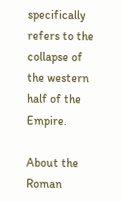specifically refers to the collapse of the western half of the Empire.

About the Roman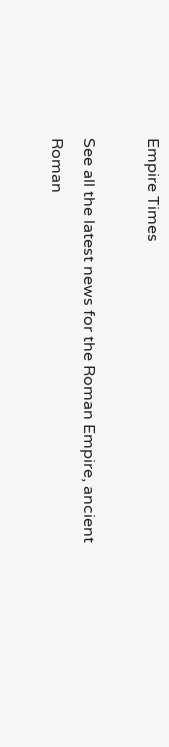Empire Times

See all the latest news for the Roman Empire, ancient Roman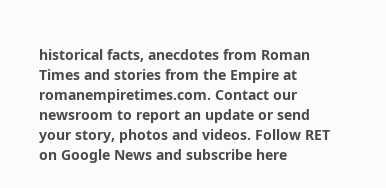historical facts, anecdotes from Roman Times and stories from the Empire at romanempiretimes.com. Contact our newsroom to report an update or send your story, photos and videos. Follow RET on Google News and subscribe here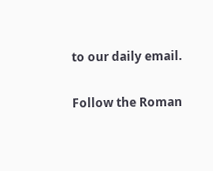to our daily email.

Follow the Roman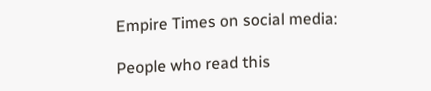Empire Times on social media:

People who read this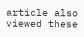article also viewed these